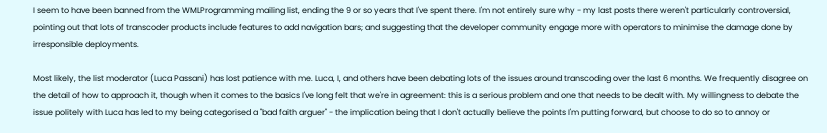I seem to have been banned from the WMLProgramming mailing list, ending the 9 or so years that I've spent there. I'm not entirely sure why - my last posts there weren't particularly controversial, pointing out that lots of transcoder products include features to add navigation bars; and suggesting that the developer community engage more with operators to minimise the damage done by irresponsible deployments.

Most likely, the list moderator (Luca Passani) has lost patience with me. Luca, I, and others have been debating lots of the issues around transcoding over the last 6 months. We frequently disagree on the detail of how to approach it, though when it comes to the basics I've long felt that we're in agreement: this is a serious problem and one that needs to be dealt with. My willingness to debate the issue politely with Luca has led to my being categorised a "bad faith arguer" - the implication being that I don't actually believe the points I'm putting forward, but choose to do so to annoy or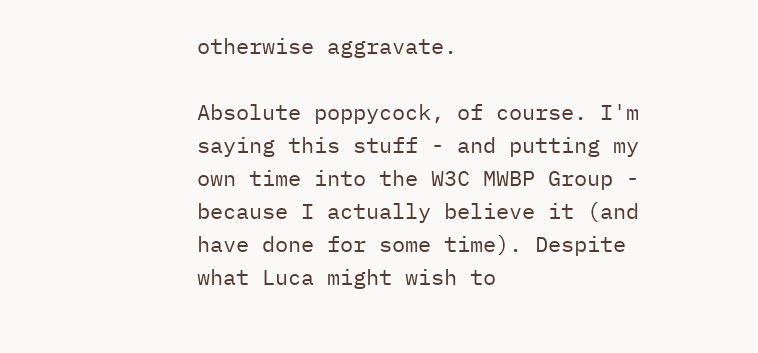otherwise aggravate.

Absolute poppycock, of course. I'm saying this stuff - and putting my own time into the W3C MWBP Group - because I actually believe it (and have done for some time). Despite what Luca might wish to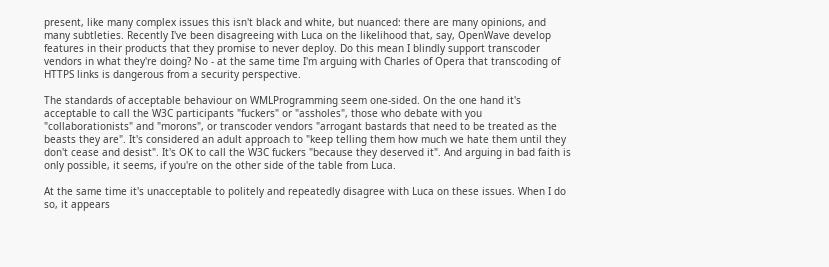present, like many complex issues this isn't black and white, but nuanced: there are many opinions, and many subtleties. Recently I've been disagreeing with Luca on the likelihood that, say, OpenWave develop features in their products that they promise to never deploy. Do this mean I blindly support transcoder vendors in what they're doing? No - at the same time I'm arguing with Charles of Opera that transcoding of HTTPS links is dangerous from a security perspective.

The standards of acceptable behaviour on WMLProgramming seem one-sided. On the one hand it's acceptable to call the W3C participants "fuckers" or "assholes", those who debate with you "collaborationists" and "morons", or transcoder vendors "arrogant bastards that need to be treated as the beasts they are". It's considered an adult approach to "keep telling them how much we hate them until they don't cease and desist". It's OK to call the W3C fuckers "because they deserved it". And arguing in bad faith is only possible, it seems, if you're on the other side of the table from Luca.

At the same time it's unacceptable to politely and repeatedly disagree with Luca on these issues. When I do so, it appears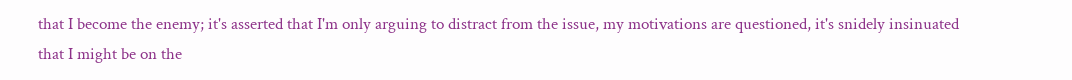that I become the enemy; it's asserted that I'm only arguing to distract from the issue, my motivations are questioned, it's snidely insinuated that I might be on the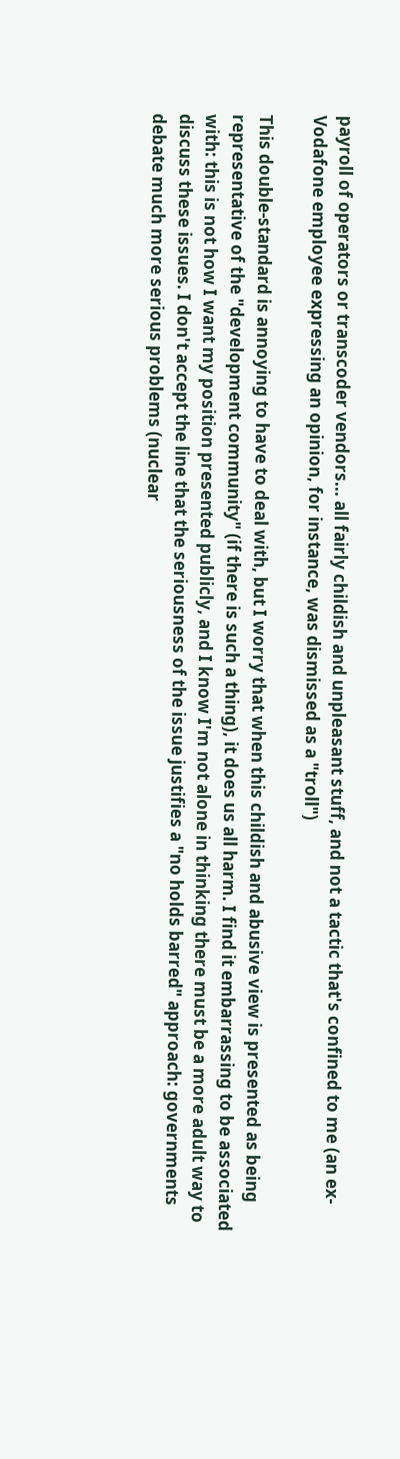payroll of operators or transcoder vendors... all fairly childish and unpleasant stuff, and not a tactic that's confined to me (an ex-Vodafone employee expressing an opinion, for instance, was dismissed as a "troll")

This double-standard is annoying to have to deal with, but I worry that when this childish and abusive view is presented as being representative of the "development community" (if there is such a thing), it does us all harm. I find it embarrassing to be associated with: this is not how I want my position presented publicly, and I know I'm not alone in thinking there must be a more adult way to discuss these issues. I don't accept the line that the seriousness of the issue justifies a "no holds barred" approach: governments debate much more serious problems (nuclear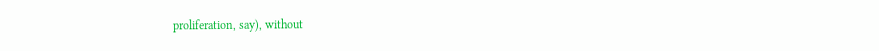proliferation, say), without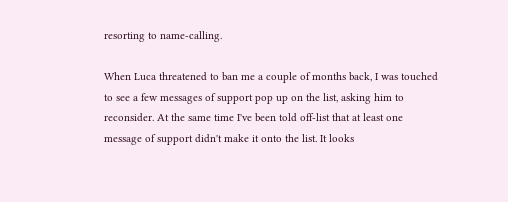resorting to name-calling.

When Luca threatened to ban me a couple of months back, I was touched to see a few messages of support pop up on the list, asking him to reconsider. At the same time I've been told off-list that at least one message of support didn't make it onto the list. It looks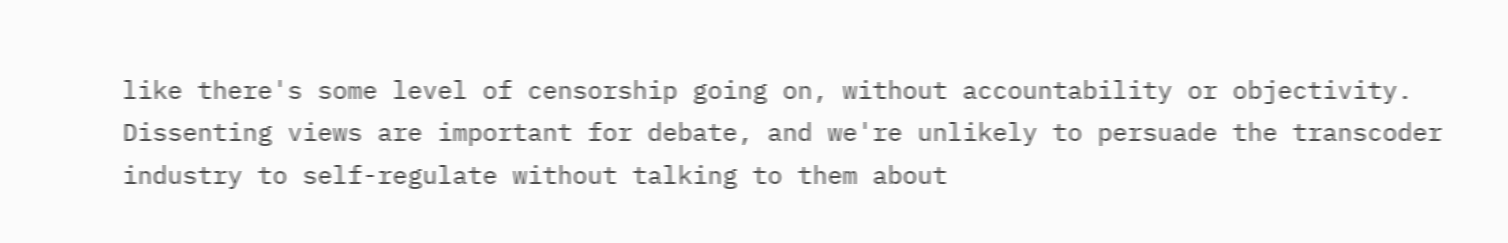like there's some level of censorship going on, without accountability or objectivity. Dissenting views are important for debate, and we're unlikely to persuade the transcoder industry to self-regulate without talking to them about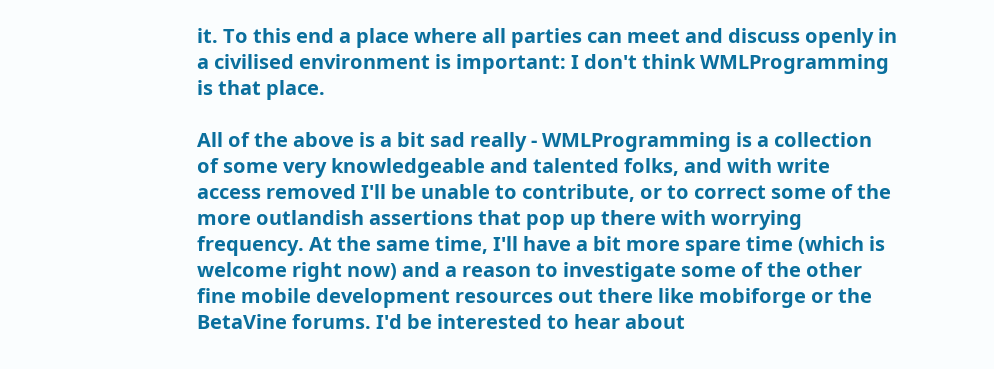it. To this end a place where all parties can meet and discuss openly in a civilised environment is important: I don't think WMLProgramming is that place.

All of the above is a bit sad really - WMLProgramming is a collection of some very knowledgeable and talented folks, and with write access removed I'll be unable to contribute, or to correct some of the more outlandish assertions that pop up there with worrying frequency. At the same time, I'll have a bit more spare time (which is welcome right now) and a reason to investigate some of the other fine mobile development resources out there like mobiforge or the BetaVine forums. I'd be interested to hear about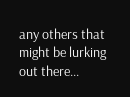any others that might be lurking out there...